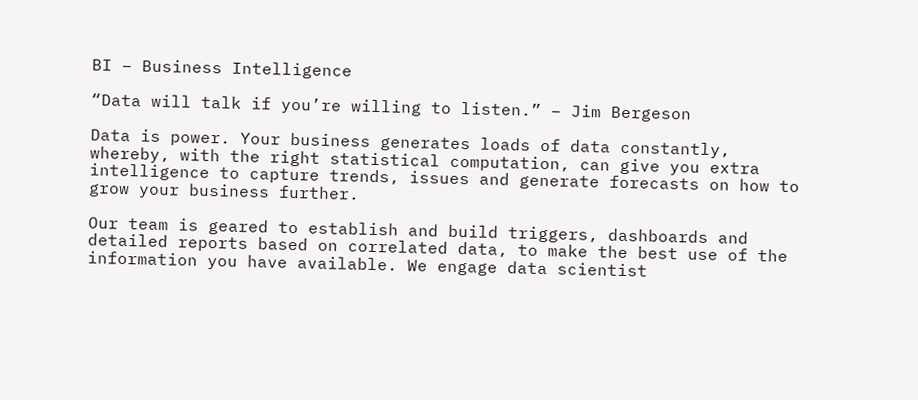BI – Business Intelligence

“Data will talk if you’re willing to listen.” – Jim Bergeson

Data is power. Your business generates loads of data constantly, whereby, with the right statistical computation, can give you extra intelligence to capture trends, issues and generate forecasts on how to grow your business further.

Our team is geared to establish and build triggers, dashboards and detailed reports based on correlated data, to make the best use of the information you have available. We engage data scientist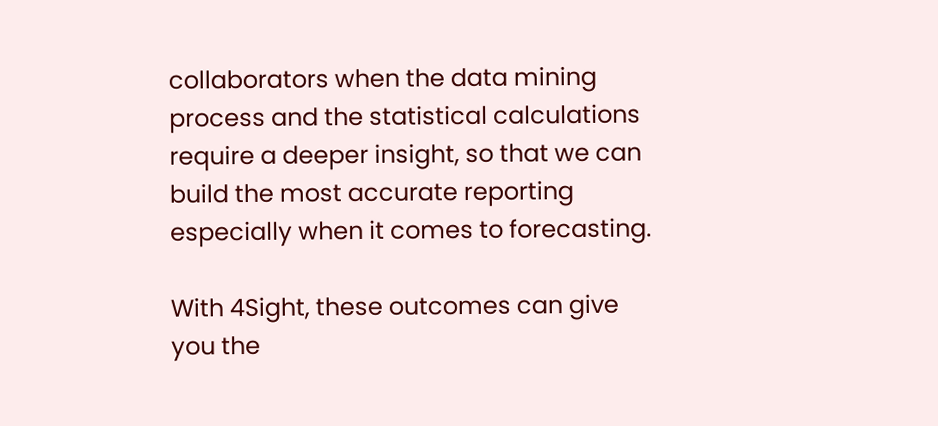collaborators when the data mining process and the statistical calculations require a deeper insight, so that we can build the most accurate reporting especially when it comes to forecasting.

With 4Sight, these outcomes can give you the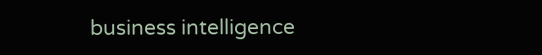business intelligence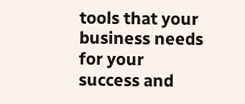tools that your business needs for your success and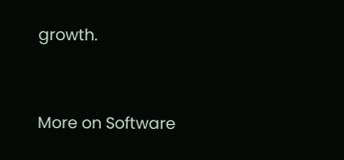growth.


More on Software